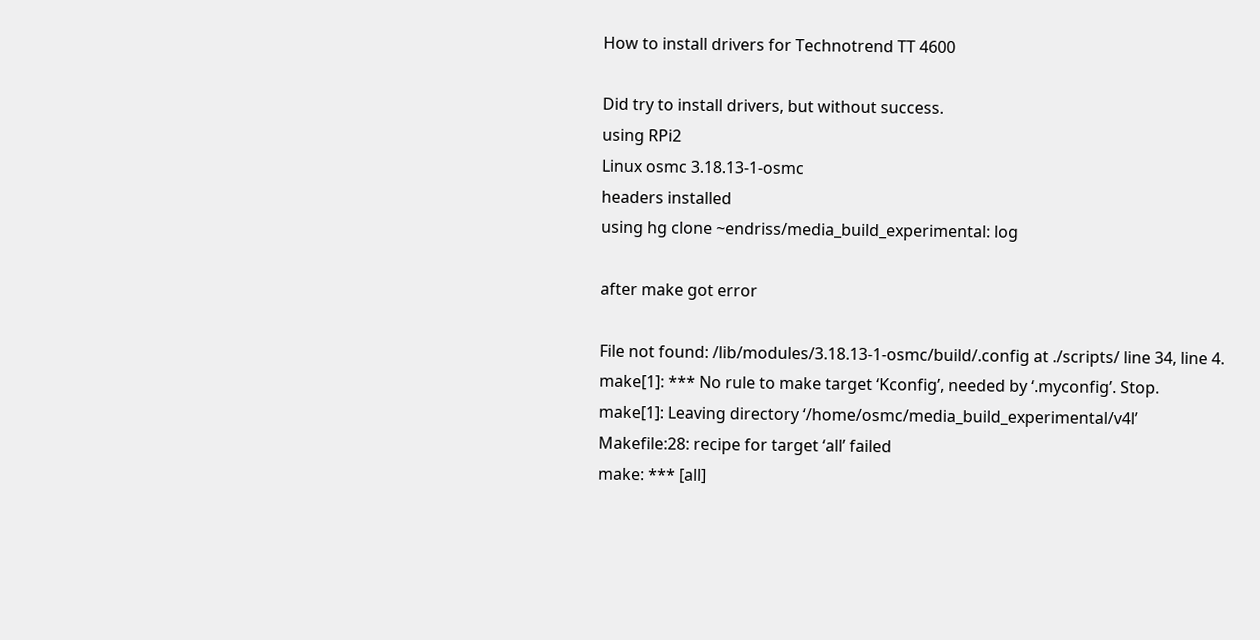How to install drivers for Technotrend TT 4600

Did try to install drivers, but without success.
using RPi2
Linux osmc 3.18.13-1-osmc
headers installed
using hg clone ~endriss/media_build_experimental: log

after make got error

File not found: /lib/modules/3.18.13-1-osmc/build/.config at ./scripts/ line 34, line 4.
make[1]: *** No rule to make target ‘Kconfig’, needed by ‘.myconfig’. Stop.
make[1]: Leaving directory ‘/home/osmc/media_build_experimental/v4l’
Makefile:28: recipe for target ‘all’ failed
make: *** [all]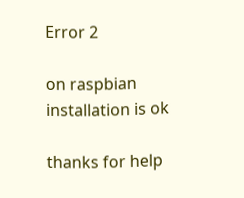Error 2

on raspbian installation is ok

thanks for help